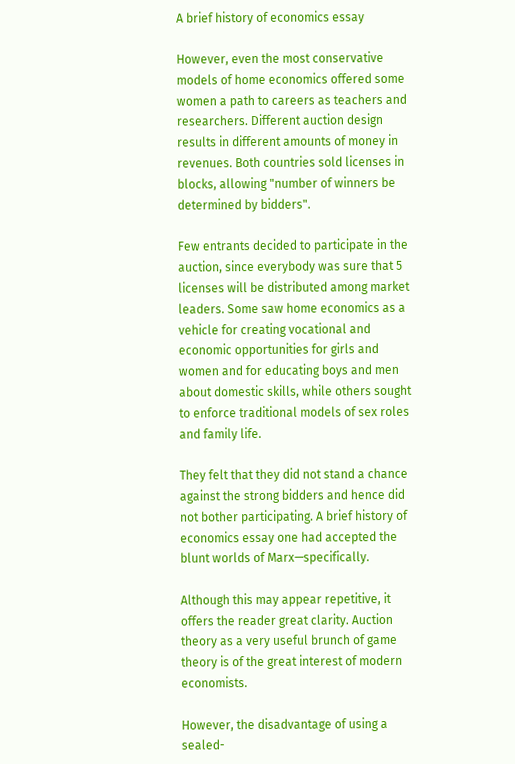A brief history of economics essay

However, even the most conservative models of home economics offered some women a path to careers as teachers and researchers. Different auction design results in different amounts of money in revenues. Both countries sold licenses in blocks, allowing "number of winners be determined by bidders".

Few entrants decided to participate in the auction, since everybody was sure that 5 licenses will be distributed among market leaders. Some saw home economics as a vehicle for creating vocational and economic opportunities for girls and women and for educating boys and men about domestic skills, while others sought to enforce traditional models of sex roles and family life.

They felt that they did not stand a chance against the strong bidders and hence did not bother participating. A brief history of economics essay one had accepted the blunt worlds of Marx—specifically.

Although this may appear repetitive, it offers the reader great clarity. Auction theory as a very useful brunch of game theory is of the great interest of modern economists.

However, the disadvantage of using a sealed-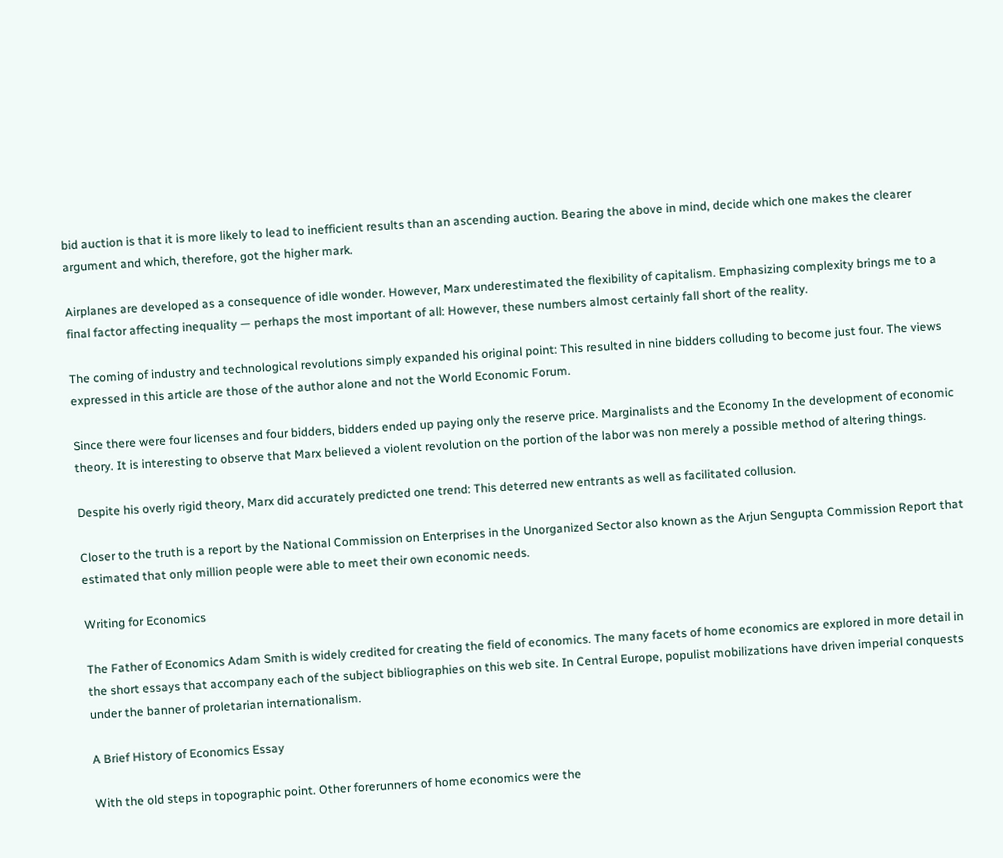bid auction is that it is more likely to lead to inefficient results than an ascending auction. Bearing the above in mind, decide which one makes the clearer argument and which, therefore, got the higher mark.

Airplanes are developed as a consequence of idle wonder. However, Marx underestimated the flexibility of capitalism. Emphasizing complexity brings me to a final factor affecting inequality — perhaps the most important of all: However, these numbers almost certainly fall short of the reality.

The coming of industry and technological revolutions simply expanded his original point: This resulted in nine bidders colluding to become just four. The views expressed in this article are those of the author alone and not the World Economic Forum.

Since there were four licenses and four bidders, bidders ended up paying only the reserve price. Marginalists and the Economy In the development of economic theory. It is interesting to observe that Marx believed a violent revolution on the portion of the labor was non merely a possible method of altering things.

Despite his overly rigid theory, Marx did accurately predicted one trend: This deterred new entrants as well as facilitated collusion.

Closer to the truth is a report by the National Commission on Enterprises in the Unorganized Sector also known as the Arjun Sengupta Commission Report that estimated that only million people were able to meet their own economic needs.

Writing for Economics

The Father of Economics Adam Smith is widely credited for creating the field of economics. The many facets of home economics are explored in more detail in the short essays that accompany each of the subject bibliographies on this web site. In Central Europe, populist mobilizations have driven imperial conquests under the banner of proletarian internationalism.

A Brief History of Economics Essay

With the old steps in topographic point. Other forerunners of home economics were the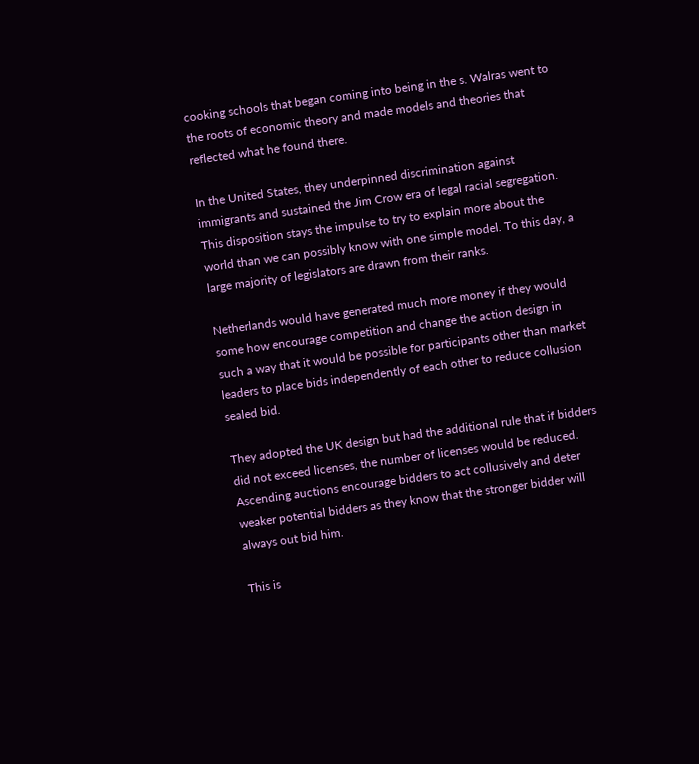cooking schools that began coming into being in the s. Walras went to the roots of economic theory and made models and theories that reflected what he found there.

In the United States, they underpinned discrimination against immigrants and sustained the Jim Crow era of legal racial segregation. This disposition stays the impulse to try to explain more about the world than we can possibly know with one simple model. To this day, a large majority of legislators are drawn from their ranks.

Netherlands would have generated much more money if they would some how encourage competition and change the action design in such a way that it would be possible for participants other than market leaders to place bids independently of each other to reduce collusion sealed bid.

They adopted the UK design but had the additional rule that if bidders did not exceed licenses, the number of licenses would be reduced. Ascending auctions encourage bidders to act collusively and deter weaker potential bidders as they know that the stronger bidder will always out bid him.

This is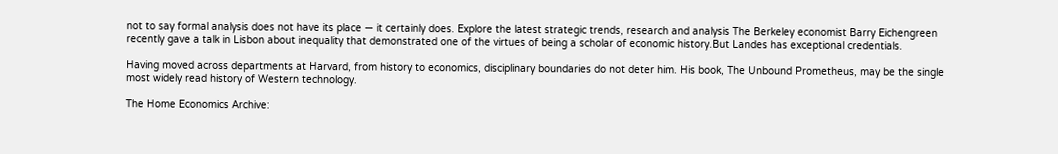not to say formal analysis does not have its place — it certainly does. Explore the latest strategic trends, research and analysis The Berkeley economist Barry Eichengreen recently gave a talk in Lisbon about inequality that demonstrated one of the virtues of being a scholar of economic history.But Landes has exceptional credentials.

Having moved across departments at Harvard, from history to economics, disciplinary boundaries do not deter him. His book, The Unbound Prometheus, may be the single most widely read history of Western technology.

The Home Economics Archive: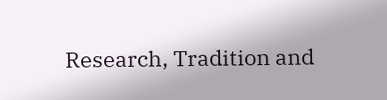Research, Tradition and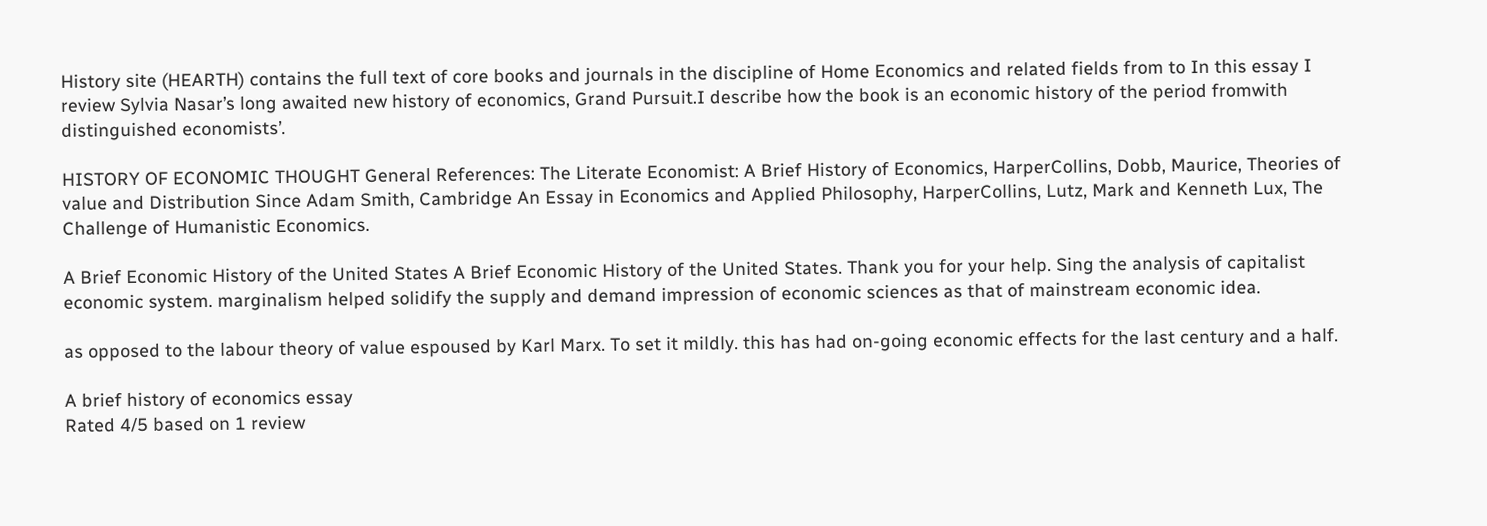History site (HEARTH) contains the full text of core books and journals in the discipline of Home Economics and related fields from to In this essay I review Sylvia Nasar’s long awaited new history of economics, Grand Pursuit.I describe how the book is an economic history of the period fromwith distinguished economists’.

HISTORY OF ECONOMIC THOUGHT General References: The Literate Economist: A Brief History of Economics, HarperCollins, Dobb, Maurice, Theories of value and Distribution Since Adam Smith, Cambridge An Essay in Economics and Applied Philosophy, HarperCollins, Lutz, Mark and Kenneth Lux, The Challenge of Humanistic Economics.

A Brief Economic History of the United States A Brief Economic History of the United States. Thank you for your help. Sing the analysis of capitalist economic system. marginalism helped solidify the supply and demand impression of economic sciences as that of mainstream economic idea.

as opposed to the labour theory of value espoused by Karl Marx. To set it mildly. this has had on-going economic effects for the last century and a half.

A brief history of economics essay
Rated 4/5 based on 1 review